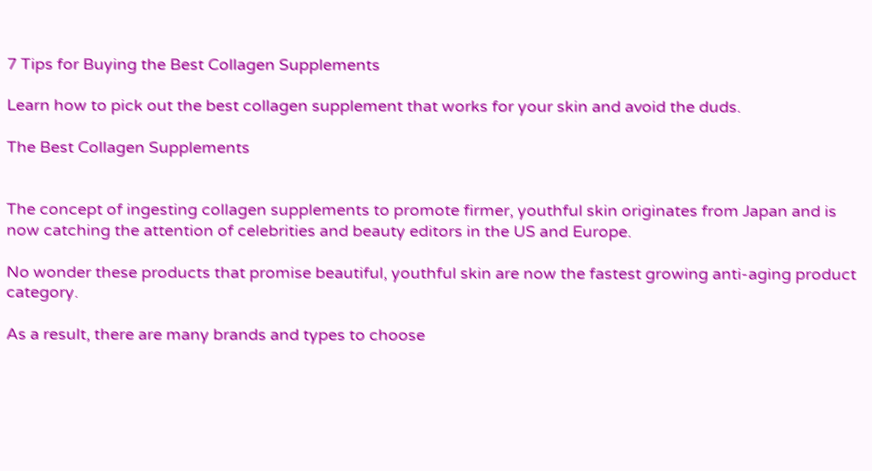7 Tips for Buying the Best Collagen Supplements

Learn how to pick out the best collagen supplement that works for your skin and avoid the duds.

The Best Collagen Supplements


The concept of ingesting collagen supplements to promote firmer, youthful skin originates from Japan and is now catching the attention of celebrities and beauty editors in the US and Europe.

No wonder these products that promise beautiful, youthful skin are now the fastest growing anti-aging product category.

As a result, there are many brands and types to choose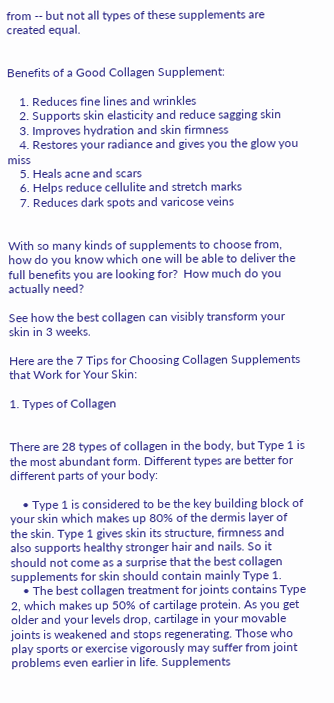from -- but not all types of these supplements are created equal.


Benefits of a Good Collagen Supplement:

    1. Reduces fine lines and wrinkles
    2. Supports skin elasticity and reduce sagging skin
    3. Improves hydration and skin firmness
    4. Restores your radiance and gives you the glow you miss
    5. Heals acne and scars
    6. Helps reduce cellulite and stretch marks
    7. Reduces dark spots and varicose veins


With so many kinds of supplements to choose from, how do you know which one will be able to deliver the full benefits you are looking for?  How much do you actually need?

See how the best collagen can visibly transform your skin in 3 weeks.

Here are the 7 Tips for Choosing Collagen Supplements that Work for Your Skin:

1. Types of Collagen


There are 28 types of collagen in the body, but Type 1 is the most abundant form. Different types are better for different parts of your body:

    • Type 1 is considered to be the key building block of your skin which makes up 80% of the dermis layer of the skin. Type 1 gives skin its structure, firmness and also supports healthy stronger hair and nails. So it should not come as a surprise that the best collagen supplements for skin should contain mainly Type 1.
    • The best collagen treatment for joints contains Type 2, which makes up 50% of cartilage protein. As you get older and your levels drop, cartilage in your movable joints is weakened and stops regenerating. Those who play sports or exercise vigorously may suffer from joint problems even earlier in life. Supplements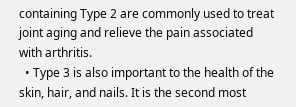containing Type 2 are commonly used to treat joint aging and relieve the pain associated with arthritis.
  • Type 3 is also important to the health of the skin, hair, and nails. It is the second most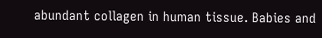abundant collagen in human tissue. Babies and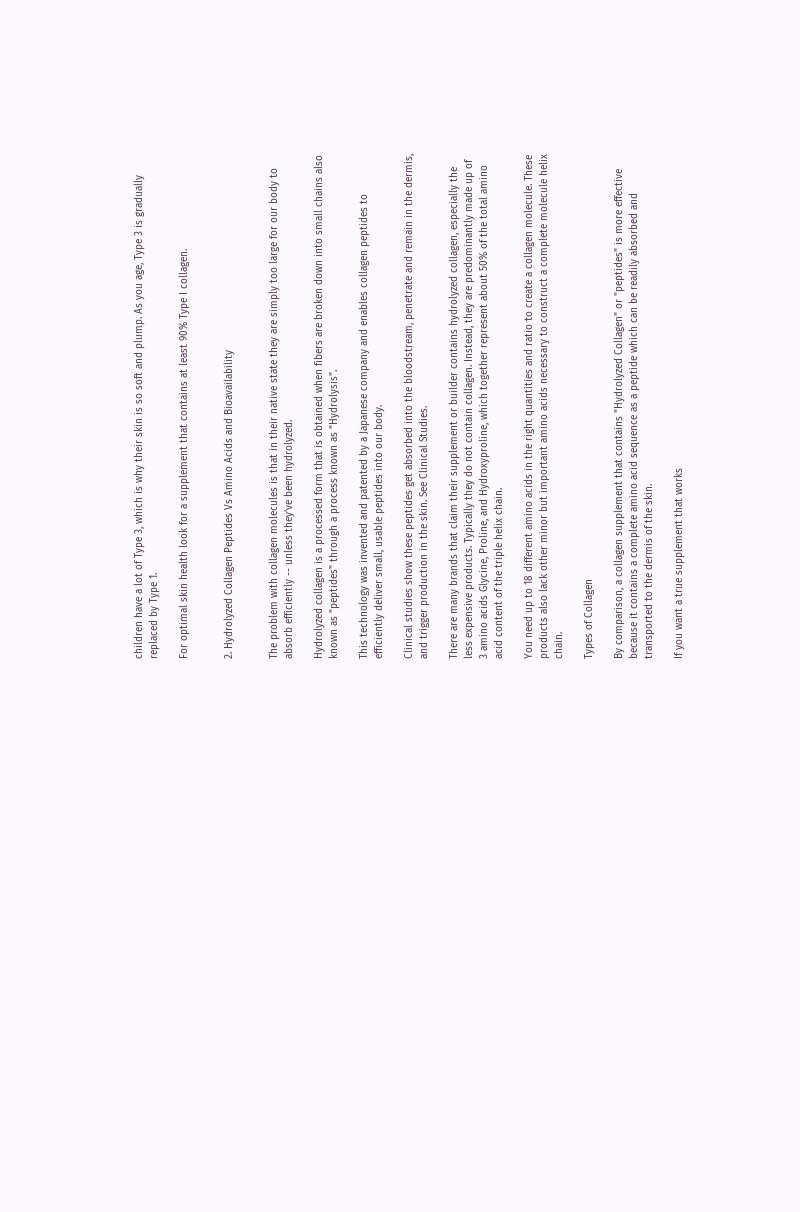children have a lot of Type 3, which is why their skin is so soft and plump. As you age, Type 3 is gradually replaced by Type 1.

For optimal skin health look for a supplement that contains at least 90% Type I collagen.


2. Hydrolyzed Collagen Peptides Vs Amino Acids and Bioavailability


The problem with collagen molecules is that in their native state they are simply too large for our body to absorb efficiently -- unless they’ve been hydrolyzed.

Hydrolyzed collagen is a processed form that is obtained when fibers are broken down into small chains also known as "peptides" through a process known as "Hydrolysis".

This technology was invented and patented by a Japanese company and enables collagen peptides to efficiently deliver small, usable peptides into our body.

Clinical studies show these peptides get absorbed into the bloodstream, penetrate and remain in the dermis, and trigger production in the skin. See Clinical Studies.

There are many brands that claim their supplement or builder contains hydrolyzed collagen, especially the less expensive products. Typically they do not contain collagen. Instead, they are predominantly made up of  3 amino acids Glycine, Proline, and Hydroxyproline, which together represent about 50% of the total amino acid content of the triple helix chain.

You need up to 18 different amino acids in the right quantities and ratio to create a collagen molecule. These products also lack other minor but important amino acids necessary to construct a complete molecule helix chain.

Types of Collagen

By comparison, a collagen supplement that contains "Hydrolyzed Collagen" or "peptides" is more effective because it contains a complete amino acid sequence as a peptide which can be readily absorbed and transported to the dermis of the skin.

If you want a true supplement that works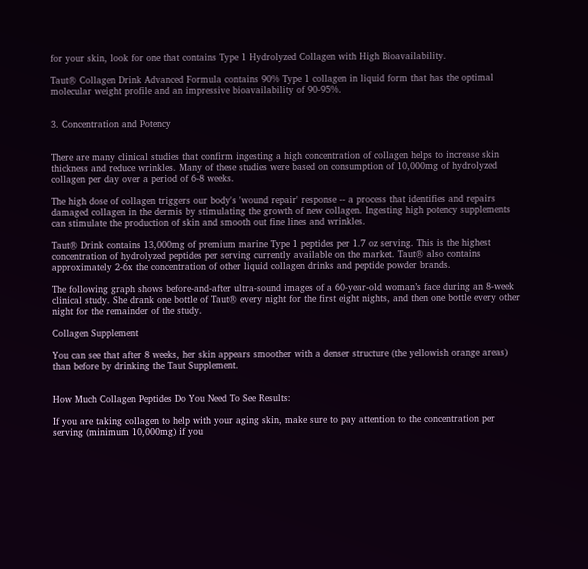for your skin, look for one that contains Type 1 Hydrolyzed Collagen with High Bioavailability.

Taut® Collagen Drink Advanced Formula contains 90% Type 1 collagen in liquid form that has the optimal molecular weight profile and an impressive bioavailability of 90-95%.


3. Concentration and Potency


There are many clinical studies that confirm ingesting a high concentration of collagen helps to increase skin thickness and reduce wrinkles. Many of these studies were based on consumption of 10,000mg of hydrolyzed collagen per day over a period of 6-8 weeks.

The high dose of collagen triggers our body's 'wound repair' response -- a process that identifies and repairs damaged collagen in the dermis by stimulating the growth of new collagen. Ingesting high potency supplements can stimulate the production of skin and smooth out fine lines and wrinkles.

Taut® Drink contains 13,000mg of premium marine Type 1 peptides per 1.7 oz serving. This is the highest concentration of hydrolyzed peptides per serving currently available on the market. Taut® also contains approximately 2-6x the concentration of other liquid collagen drinks and peptide powder brands.

The following graph shows before-and-after ultra-sound images of a 60-year-old woman’s face during an 8-week clinical study. She drank one bottle of Taut® every night for the first eight nights, and then one bottle every other night for the remainder of the study.

Collagen Supplement

You can see that after 8 weeks, her skin appears smoother with a denser structure (the yellowish orange areas) than before by drinking the Taut Supplement.


How Much Collagen Peptides Do You Need To See Results:

If you are taking collagen to help with your aging skin, make sure to pay attention to the concentration per serving (minimum 10,000mg) if you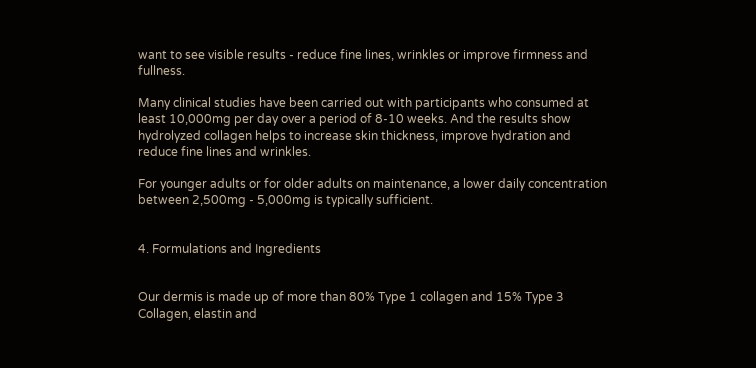want to see visible results - reduce fine lines, wrinkles or improve firmness and fullness.

Many clinical studies have been carried out with participants who consumed at least 10,000mg per day over a period of 8-10 weeks. And the results show hydrolyzed collagen helps to increase skin thickness, improve hydration and reduce fine lines and wrinkles.

For younger adults or for older adults on maintenance, a lower daily concentration between 2,500mg - 5,000mg is typically sufficient.


4. Formulations and Ingredients


Our dermis is made up of more than 80% Type 1 collagen and 15% Type 3 Collagen, elastin and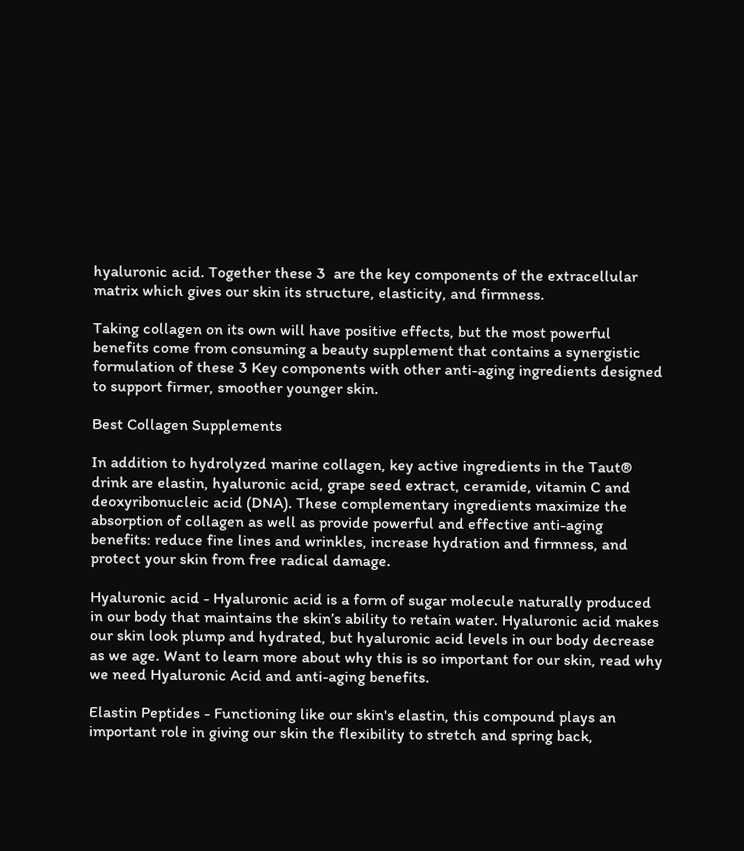hyaluronic acid. Together these 3  are the key components of the extracellular matrix which gives our skin its structure, elasticity, and firmness.

Taking collagen on its own will have positive effects, but the most powerful benefits come from consuming a beauty supplement that contains a synergistic formulation of these 3 Key components with other anti-aging ingredients designed to support firmer, smoother younger skin.

Best Collagen Supplements

In addition to hydrolyzed marine collagen, key active ingredients in the Taut® drink are elastin, hyaluronic acid, grape seed extract, ceramide, vitamin C and deoxyribonucleic acid (DNA). These complementary ingredients maximize the absorption of collagen as well as provide powerful and effective anti-aging benefits: reduce fine lines and wrinkles, increase hydration and firmness, and protect your skin from free radical damage.

Hyaluronic acid - Hyaluronic acid is a form of sugar molecule naturally produced in our body that maintains the skin’s ability to retain water. Hyaluronic acid makes our skin look plump and hydrated, but hyaluronic acid levels in our body decrease as we age. Want to learn more about why this is so important for our skin, read why we need Hyaluronic Acid and anti-aging benefits.

Elastin Peptides - Functioning like our skin's elastin, this compound plays an important role in giving our skin the flexibility to stretch and spring back,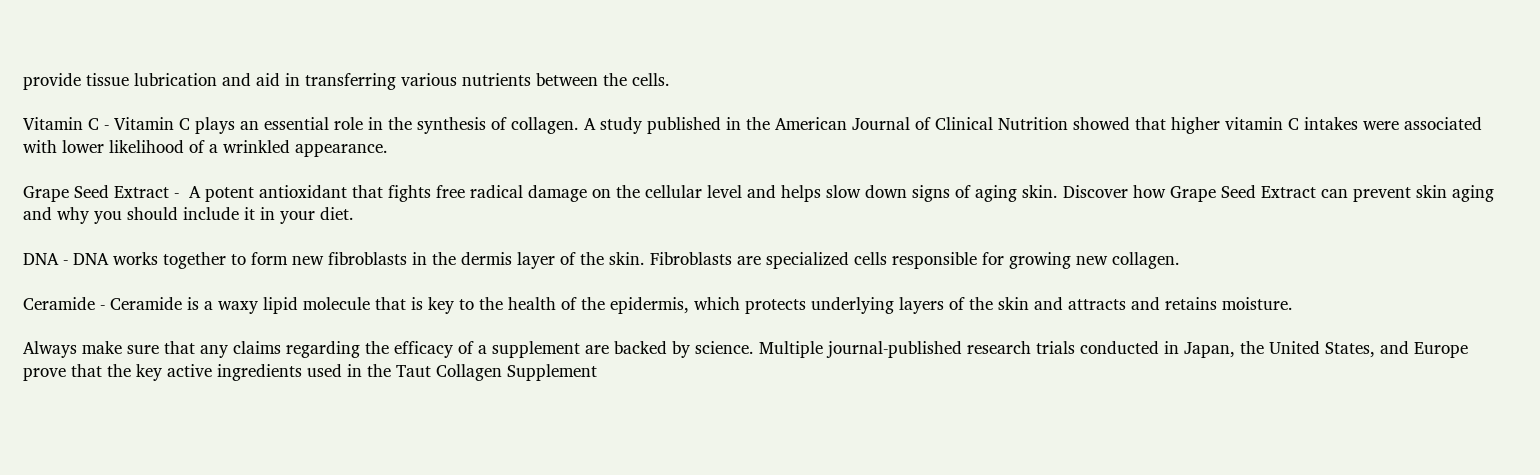provide tissue lubrication and aid in transferring various nutrients between the cells.

Vitamin C - Vitamin C plays an essential role in the synthesis of collagen. A study published in the American Journal of Clinical Nutrition showed that higher vitamin C intakes were associated with lower likelihood of a wrinkled appearance.

Grape Seed Extract -  A potent antioxidant that fights free radical damage on the cellular level and helps slow down signs of aging skin. Discover how Grape Seed Extract can prevent skin aging and why you should include it in your diet.

DNA - DNA works together to form new fibroblasts in the dermis layer of the skin. Fibroblasts are specialized cells responsible for growing new collagen.

Ceramide - Ceramide is a waxy lipid molecule that is key to the health of the epidermis, which protects underlying layers of the skin and attracts and retains moisture.

Always make sure that any claims regarding the efficacy of a supplement are backed by science. Multiple journal-published research trials conducted in Japan, the United States, and Europe prove that the key active ingredients used in the Taut Collagen Supplement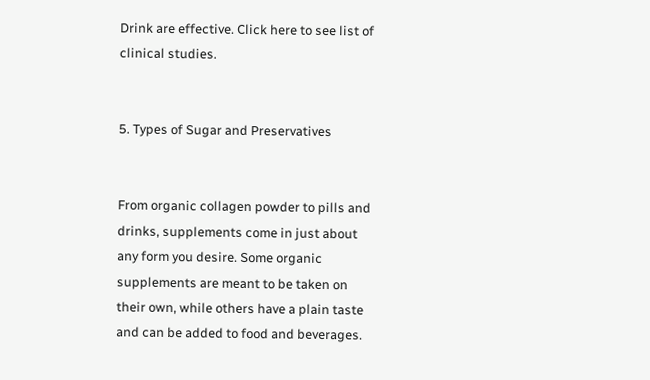Drink are effective. Click here to see list of clinical studies.


5. Types of Sugar and Preservatives


From organic collagen powder to pills and drinks, supplements come in just about any form you desire. Some organic supplements are meant to be taken on their own, while others have a plain taste and can be added to food and beverages.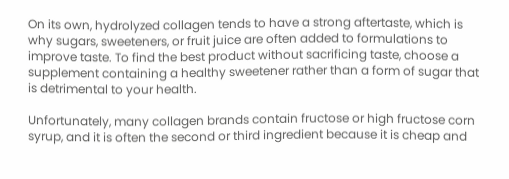On its own, hydrolyzed collagen tends to have a strong aftertaste, which is why sugars, sweeteners, or fruit juice are often added to formulations to improve taste. To find the best product without sacrificing taste, choose a supplement containing a healthy sweetener rather than a form of sugar that is detrimental to your health.

Unfortunately, many collagen brands contain fructose or high fructose corn syrup, and it is often the second or third ingredient because it is cheap and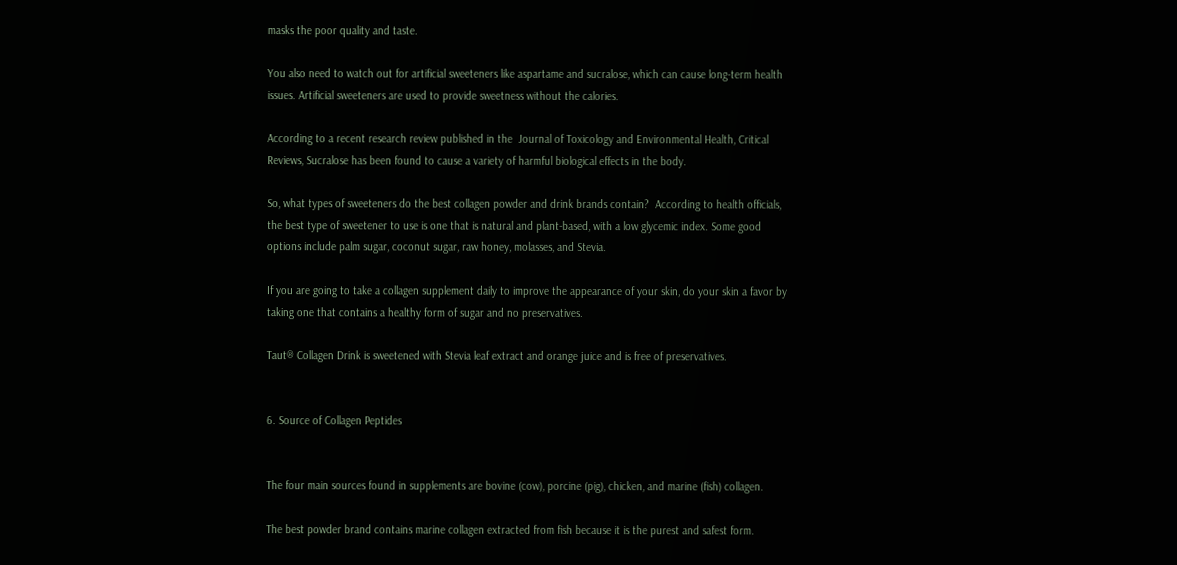masks the poor quality and taste.

You also need to watch out for artificial sweeteners like aspartame and sucralose, which can cause long-term health issues. Artificial sweeteners are used to provide sweetness without the calories.

According to a recent research review published in the  Journal of Toxicology and Environmental Health, Critical Reviews, Sucralose has been found to cause a variety of harmful biological effects in the body.

So, what types of sweeteners do the best collagen powder and drink brands contain?  According to health officials, the best type of sweetener to use is one that is natural and plant-based, with a low glycemic index. Some good options include palm sugar, coconut sugar, raw honey, molasses, and Stevia.

If you are going to take a collagen supplement daily to improve the appearance of your skin, do your skin a favor by taking one that contains a healthy form of sugar and no preservatives.

Taut® Collagen Drink is sweetened with Stevia leaf extract and orange juice and is free of preservatives.


6. Source of Collagen Peptides


The four main sources found in supplements are bovine (cow), porcine (pig), chicken, and marine (fish) collagen.

The best powder brand contains marine collagen extracted from fish because it is the purest and safest form.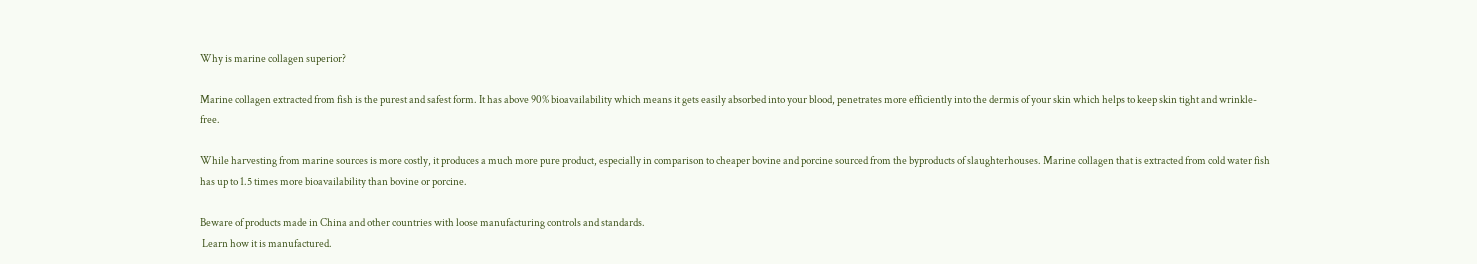Why is marine collagen superior?

Marine collagen extracted from fish is the purest and safest form. It has above 90% bioavailability which means it gets easily absorbed into your blood, penetrates more efficiently into the dermis of your skin which helps to keep skin tight and wrinkle-free.

While harvesting from marine sources is more costly, it produces a much more pure product, especially in comparison to cheaper bovine and porcine sourced from the byproducts of slaughterhouses. Marine collagen that is extracted from cold water fish has up to 1.5 times more bioavailability than bovine or porcine.

Beware of products made in China and other countries with loose manufacturing controls and standards.
 Learn how it is manufactured.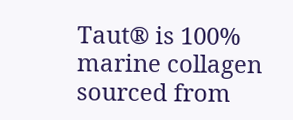Taut® is 100% marine collagen sourced from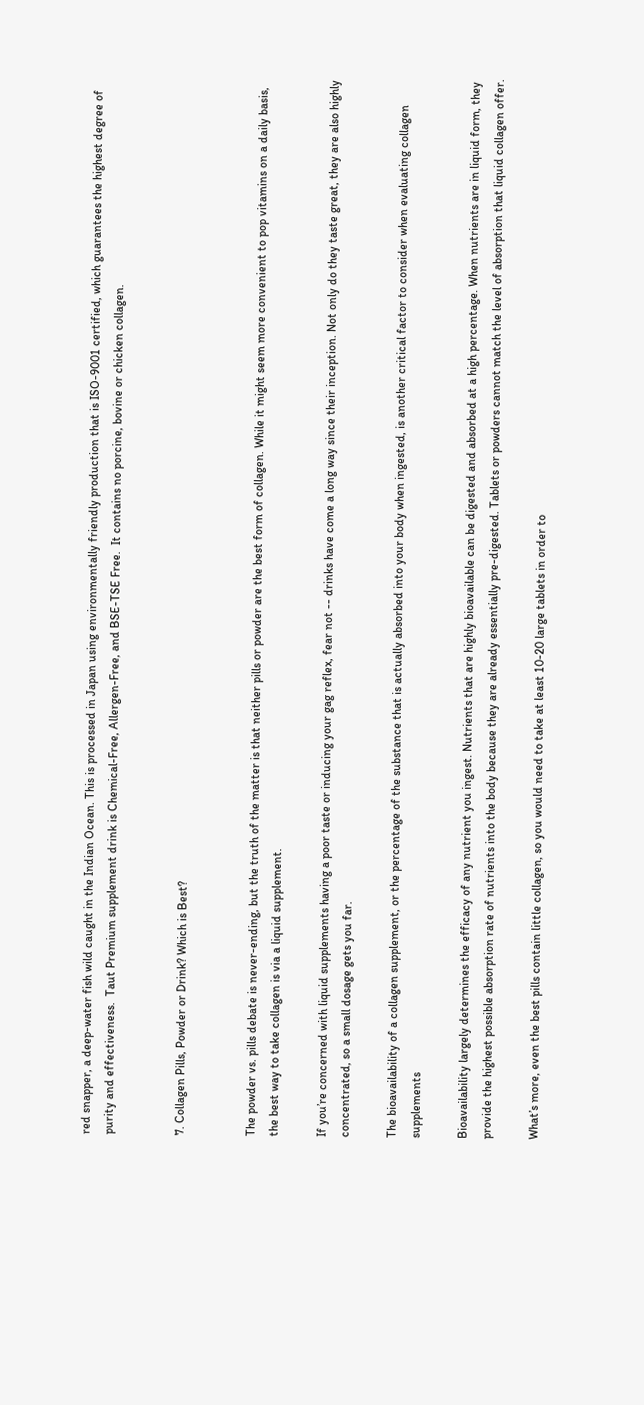red snapper, a deep-water fish wild caught in the Indian Ocean. This is processed in Japan using environmentally friendly production that is ISO-9001 certified, which guarantees the highest degree of purity and effectiveness.  Taut Premium supplement drink is Chemical-Free, Allergen-Free, and BSE-TSE Free.  It contains no porcine, bovine or chicken collagen.


7. Collagen Pills, Powder or Drink? Which is Best?


The powder vs. pills debate is never-ending, but the truth of the matter is that neither pills or powder are the best form of collagen. While it might seem more convenient to pop vitamins on a daily basis, the best way to take collagen is via a liquid supplement.

If you’re concerned with liquid supplements having a poor taste or inducing your gag reflex, fear not -- drinks have come a long way since their inception. Not only do they taste great, they are also highly concentrated, so a small dosage gets you far.

The bioavailability of a collagen supplement, or the percentage of the substance that is actually absorbed into your body when ingested, is another critical factor to consider when evaluating collagen supplements

Bioavailability largely determines the efficacy of any nutrient you ingest. Nutrients that are highly bioavailable can be digested and absorbed at a high percentage. When nutrients are in liquid form, they provide the highest possible absorption rate of nutrients into the body because they are already essentially pre-digested. Tablets or powders cannot match the level of absorption that liquid collagen offer.

What’s more, even the best pills contain little collagen, so you would need to take at least 10-20 large tablets in order to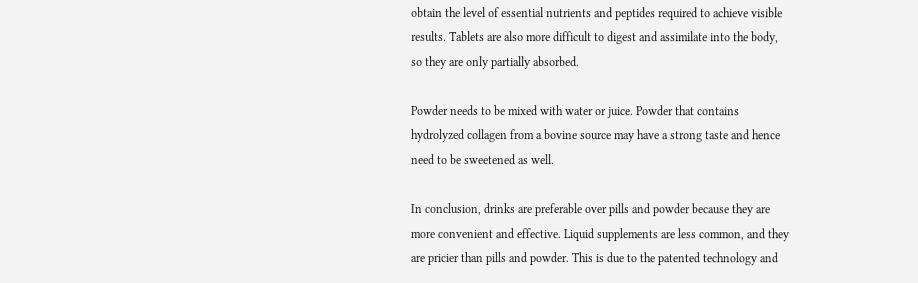obtain the level of essential nutrients and peptides required to achieve visible results. Tablets are also more difficult to digest and assimilate into the body, so they are only partially absorbed.

Powder needs to be mixed with water or juice. Powder that contains hydrolyzed collagen from a bovine source may have a strong taste and hence need to be sweetened as well.

In conclusion, drinks are preferable over pills and powder because they are more convenient and effective. Liquid supplements are less common, and they are pricier than pills and powder. This is due to the patented technology and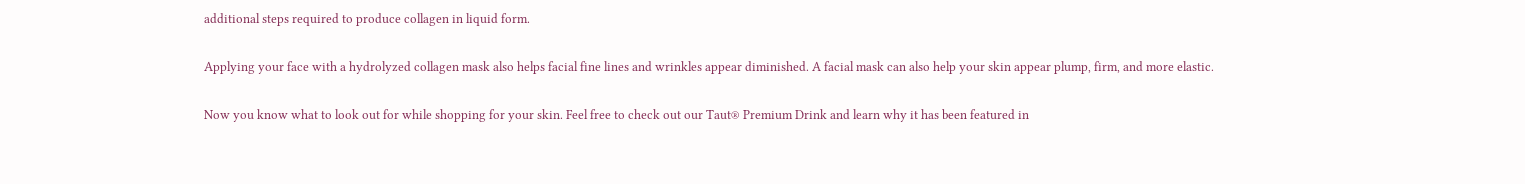additional steps required to produce collagen in liquid form.

Applying your face with a hydrolyzed collagen mask also helps facial fine lines and wrinkles appear diminished. A facial mask can also help your skin appear plump, firm, and more elastic.

Now you know what to look out for while shopping for your skin. Feel free to check out our Taut® Premium Drink and learn why it has been featured in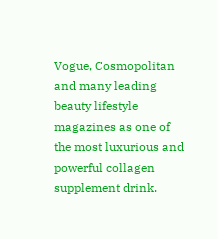Vogue, Cosmopolitan and many leading beauty lifestyle magazines as one of the most luxurious and powerful collagen supplement drink.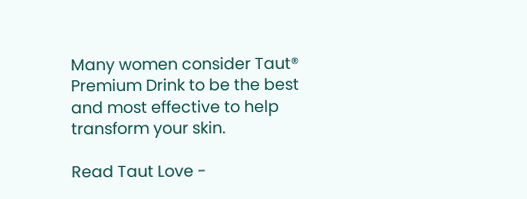Many women consider Taut® Premium Drink to be the best and most effective to help transform your skin.

Read Taut Love -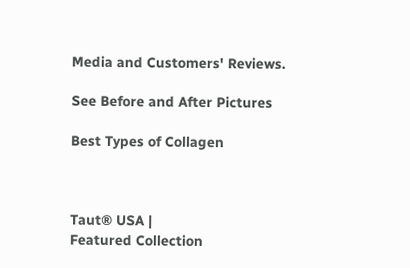Media and Customers' Reviews.

See Before and After Pictures

Best Types of Collagen



Taut® USA |
Featured Collection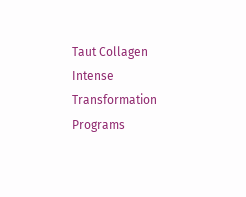Taut Collagen Intense Transformation Programs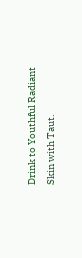Drink to Youthful Radiant Skin with Taut.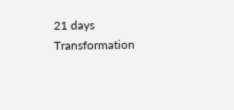21 days Transformation